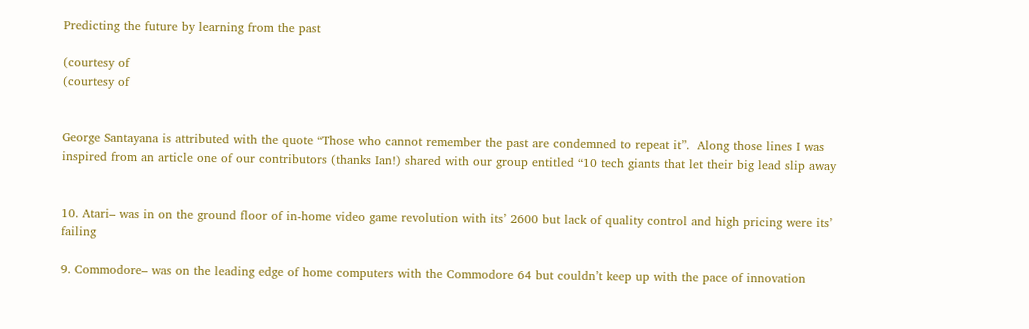Predicting the future by learning from the past

(courtesy of
(courtesy of


George Santayana is attributed with the quote “Those who cannot remember the past are condemned to repeat it”.  Along those lines I was inspired from an article one of our contributors (thanks Ian!) shared with our group entitled “10 tech giants that let their big lead slip away


10. Atari– was in on the ground floor of in-home video game revolution with its’ 2600 but lack of quality control and high pricing were its’ failing

9. Commodore– was on the leading edge of home computers with the Commodore 64 but couldn’t keep up with the pace of innovation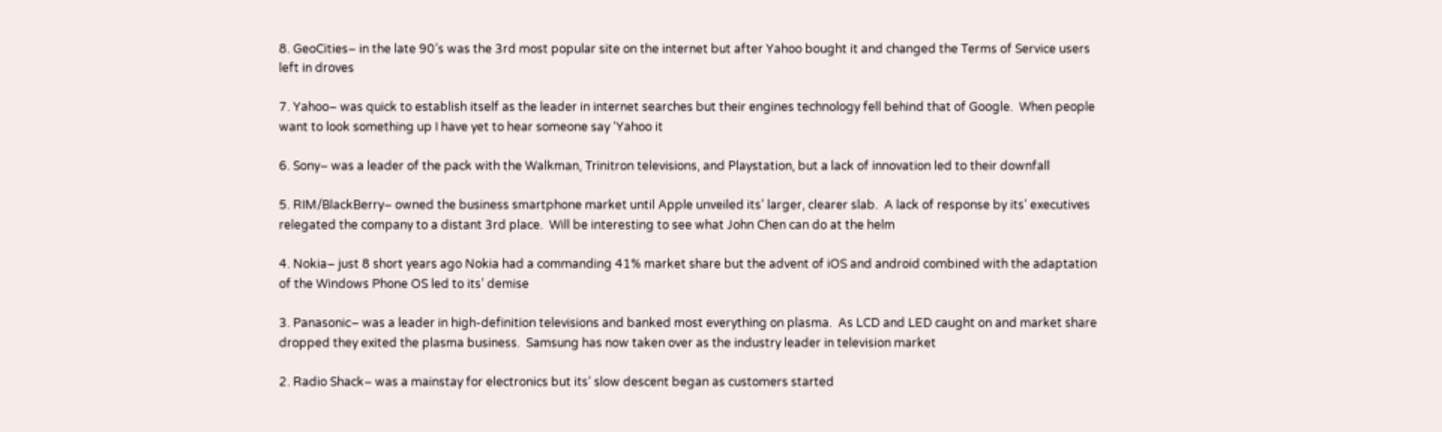8. GeoCities– in the late 90’s was the 3rd most popular site on the internet but after Yahoo bought it and changed the Terms of Service users left in droves

7. Yahoo– was quick to establish itself as the leader in internet searches but their engines technology fell behind that of Google.  When people want to look something up I have yet to hear someone say ‘Yahoo it

6. Sony– was a leader of the pack with the Walkman, Trinitron televisions, and Playstation, but a lack of innovation led to their downfall

5. RIM/BlackBerry– owned the business smartphone market until Apple unveiled its’ larger, clearer slab.  A lack of response by its’ executives relegated the company to a distant 3rd place.  Will be interesting to see what John Chen can do at the helm

4. Nokia– just 8 short years ago Nokia had a commanding 41% market share but the advent of iOS and android combined with the adaptation of the Windows Phone OS led to its’ demise

3. Panasonic– was a leader in high-definition televisions and banked most everything on plasma.  As LCD and LED caught on and market share dropped they exited the plasma business.  Samsung has now taken over as the industry leader in television market

2. Radio Shack– was a mainstay for electronics but its’ slow descent began as customers started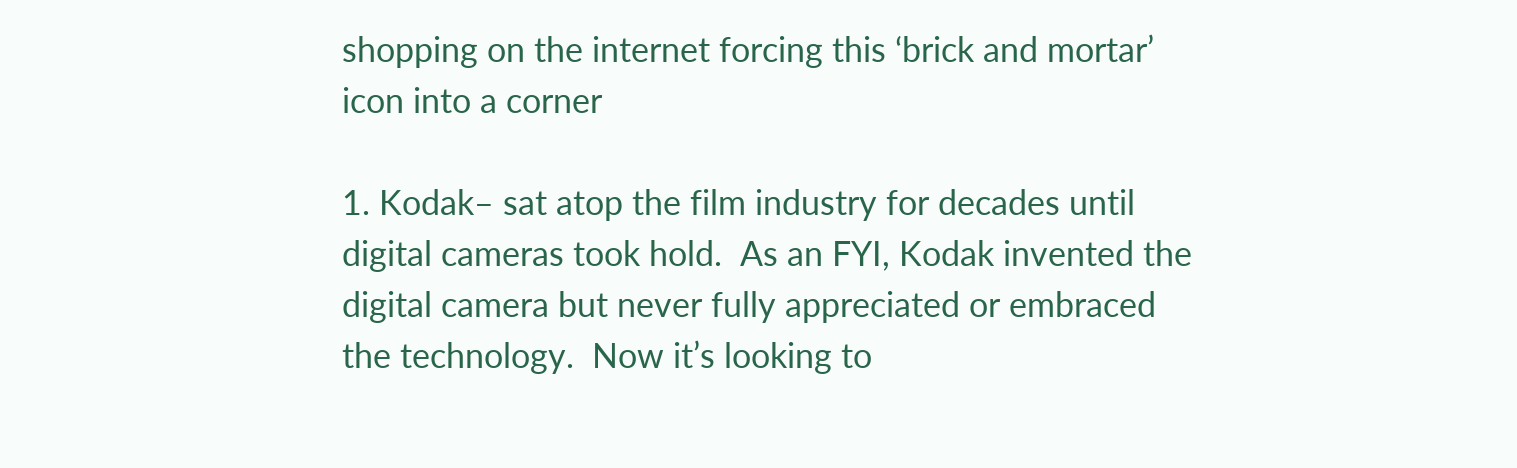shopping on the internet forcing this ‘brick and mortar’ icon into a corner

1. Kodak– sat atop the film industry for decades until digital cameras took hold.  As an FYI, Kodak invented the digital camera but never fully appreciated or embraced the technology.  Now it’s looking to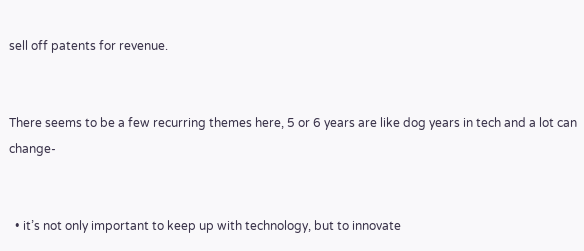sell off patents for revenue.


There seems to be a few recurring themes here, 5 or 6 years are like dog years in tech and a lot can change-


  • it’s not only important to keep up with technology, but to innovate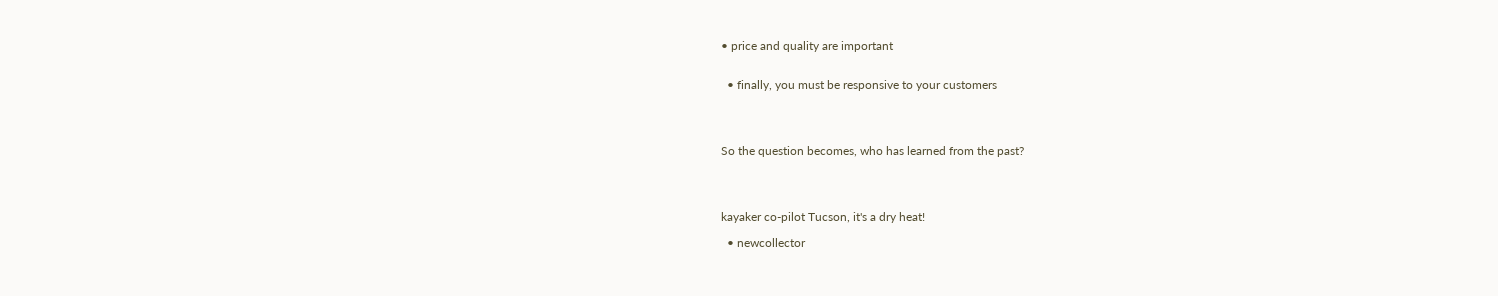• price and quality are important


  • finally, you must be responsive to your customers




So the question becomes, who has learned from the past?




kayaker co-pilot Tucson, it's a dry heat!

  • newcollector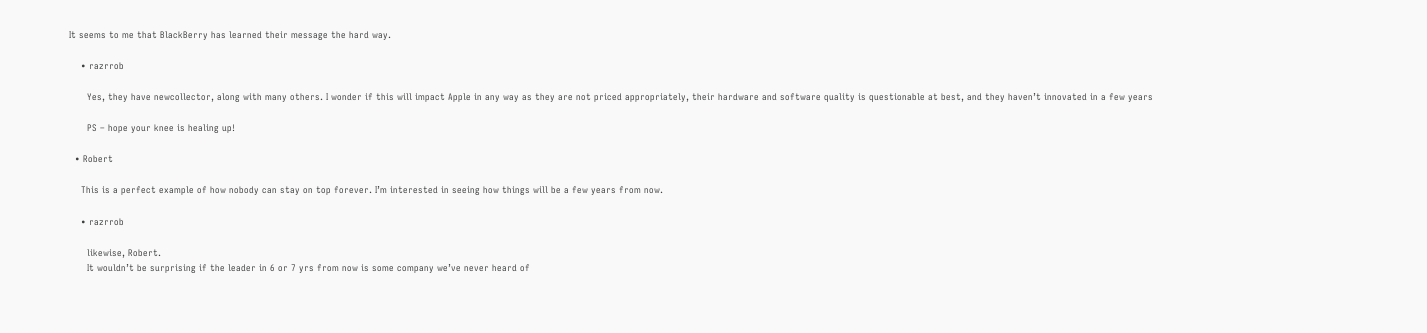It seems to me that BlackBerry has learned their message the hard way.

    • razrrob

      Yes, they have newcollector, along with many others. I wonder if this will impact Apple in any way as they are not priced appropriately, their hardware and software quality is questionable at best, and they haven’t innovated in a few years

      PS – hope your knee is healing up!

  • Robert

    This is a perfect example of how nobody can stay on top forever. I’m interested in seeing how things will be a few years from now.

    • razrrob

      likewise, Robert.
      It wouldn’t be surprising if the leader in 6 or 7 yrs from now is some company we’ve never heard of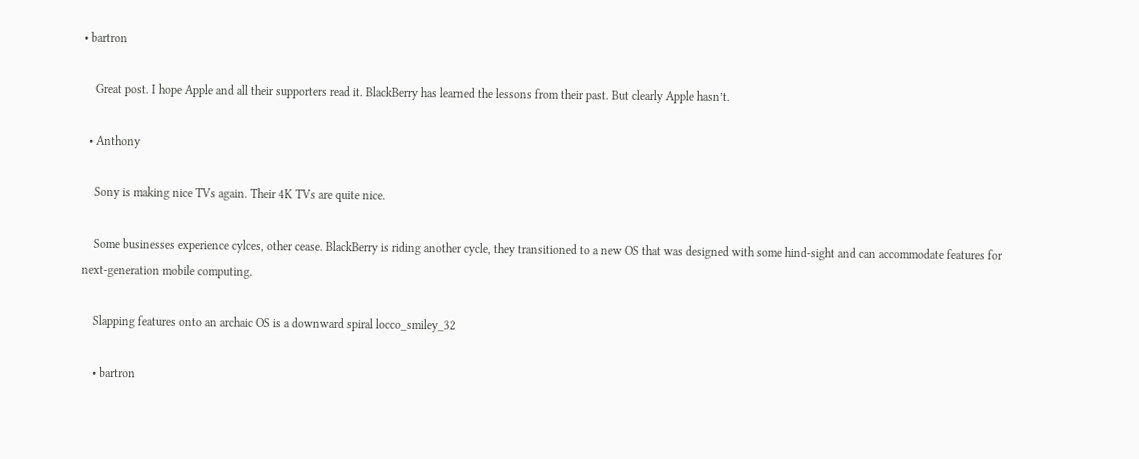• bartron

    Great post. I hope Apple and all their supporters read it. BlackBerry has learned the lessons from their past. But clearly Apple hasn’t.

  • Anthony

    Sony is making nice TVs again. Their 4K TVs are quite nice.

    Some businesses experience cylces, other cease. BlackBerry is riding another cycle, they transitioned to a new OS that was designed with some hind-sight and can accommodate features for next-generation mobile computing.

    Slapping features onto an archaic OS is a downward spiral locco_smiley_32

    • bartron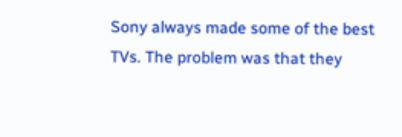Sony always made some of the best TVs. The problem was that they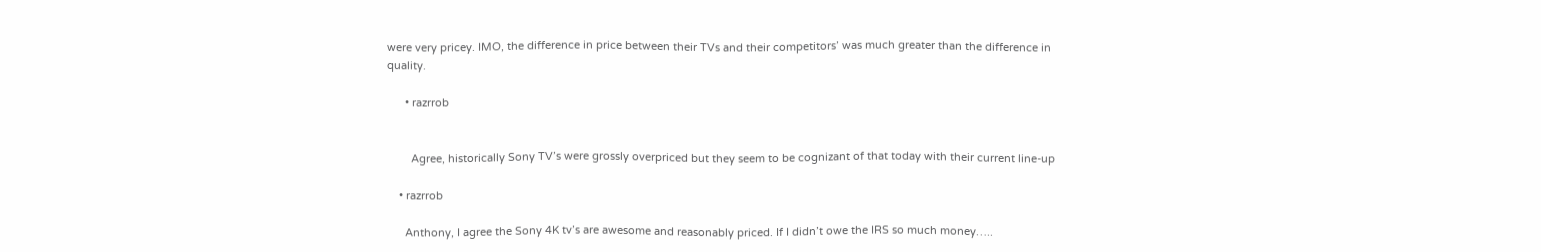were very pricey. IMO, the difference in price between their TVs and their competitors’ was much greater than the difference in quality.

      • razrrob


        Agree, historically Sony TV’s were grossly overpriced but they seem to be cognizant of that today with their current line-up

    • razrrob

      Anthony, I agree the Sony 4K tv’s are awesome and reasonably priced. If I didn’t owe the IRS so much money…..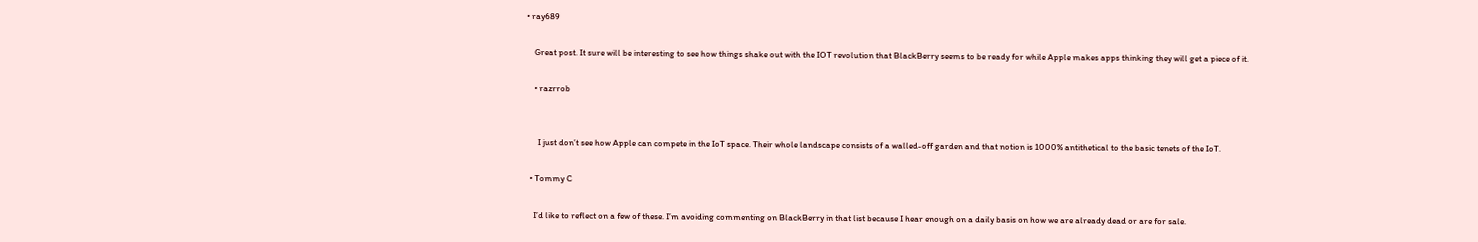• ray689

    Great post. It sure will be interesting to see how things shake out with the IOT revolution that BlackBerry seems to be ready for while Apple makes apps thinking they will get a piece of it.

    • razrrob


      I just don’t see how Apple can compete in the IoT space. Their whole landscape consists of a walled-off garden and that notion is 1000% antithetical to the basic tenets of the IoT.

  • Tommy C

    I’d like to reflect on a few of these. I’m avoiding commenting on BlackBerry in that list because I hear enough on a daily basis on how we are already dead or are for sale.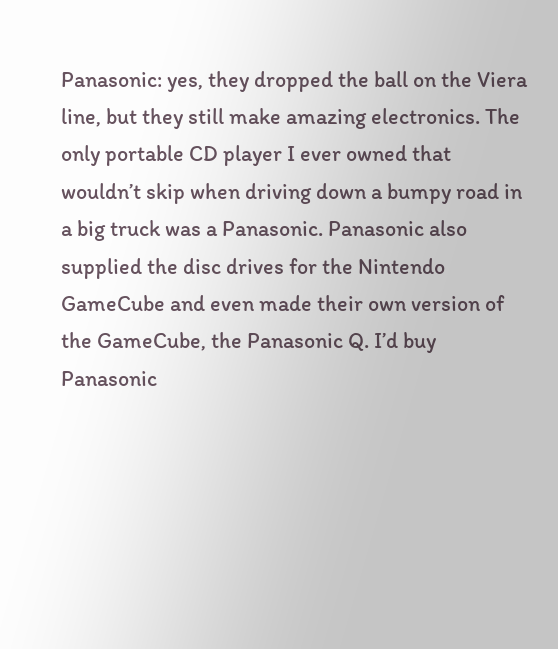Panasonic: yes, they dropped the ball on the Viera line, but they still make amazing electronics. The only portable CD player I ever owned that wouldn’t skip when driving down a bumpy road in a big truck was a Panasonic. Panasonic also supplied the disc drives for the Nintendo GameCube and even made their own version of the GameCube, the Panasonic Q. I’d buy Panasonic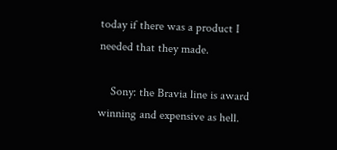today if there was a product I needed that they made.

    Sony: the Bravia line is award winning and expensive as hell.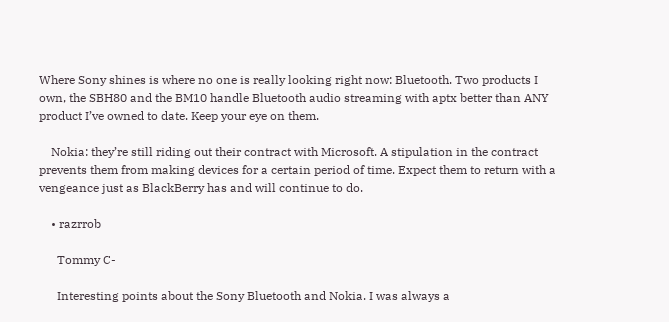Where Sony shines is where no one is really looking right now: Bluetooth. Two products I own, the SBH80 and the BM10 handle Bluetooth audio streaming with aptx better than ANY product I’ve owned to date. Keep your eye on them.

    Nokia: they’re still riding out their contract with Microsoft. A stipulation in the contract prevents them from making devices for a certain period of time. Expect them to return with a vengeance just as BlackBerry has and will continue to do.

    • razrrob

      Tommy C-

      Interesting points about the Sony Bluetooth and Nokia. I was always a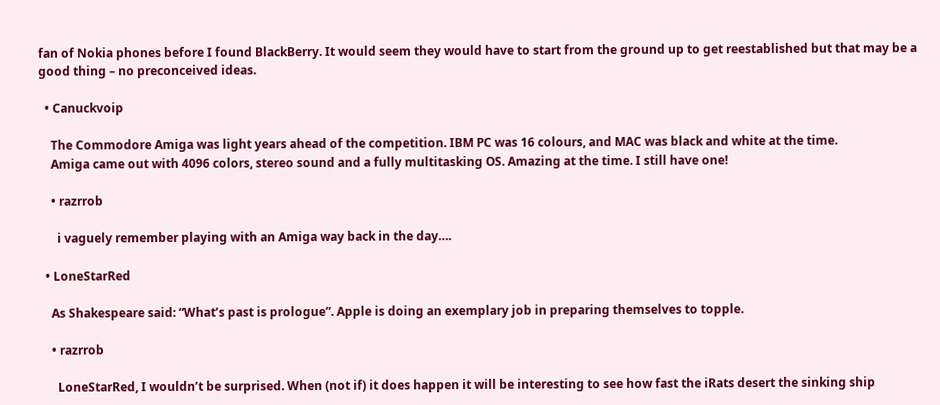fan of Nokia phones before I found BlackBerry. It would seem they would have to start from the ground up to get reestablished but that may be a good thing – no preconceived ideas.

  • Canuckvoip

    The Commodore Amiga was light years ahead of the competition. IBM PC was 16 colours, and MAC was black and white at the time.
    Amiga came out with 4096 colors, stereo sound and a fully multitasking OS. Amazing at the time. I still have one!

    • razrrob

      i vaguely remember playing with an Amiga way back in the day….

  • LoneStarRed

    As Shakespeare said: “What’s past is prologue”. Apple is doing an exemplary job in preparing themselves to topple.

    • razrrob

      LoneStarRed, I wouldn’t be surprised. When (not if) it does happen it will be interesting to see how fast the iRats desert the sinking ship